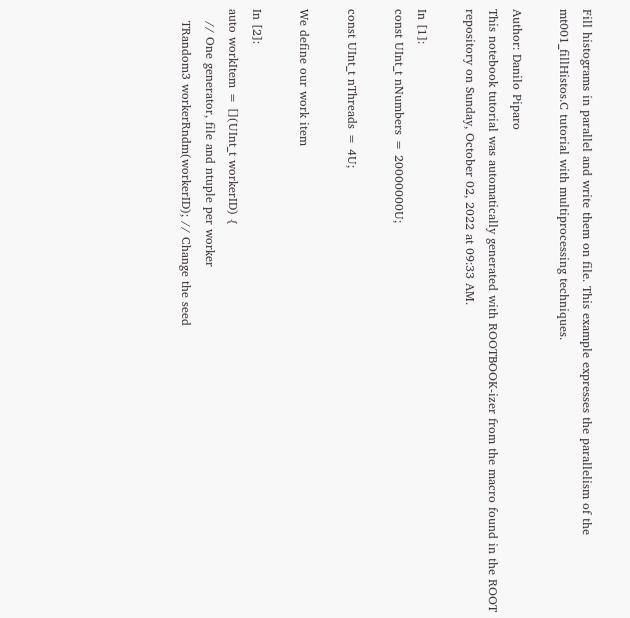Fill histograms in parallel and write them on file. This example expresses the parallelism of the mt001_fillHistos.C tutorial with multiprocessing techniques.

Author: Danilo Piparo
This notebook tutorial was automatically generated with ROOTBOOK-izer from the macro found in the ROOT repository on Sunday, October 02, 2022 at 09:33 AM.

In [1]:
const UInt_t nNumbers = 20000000U;

const UInt_t nThreads = 4U;

We define our work item

In [2]:
auto workItem = [](UInt_t workerID) {
   // One generator, file and ntuple per worker
   TRandom3 workerRndm(workerID); // Change the seed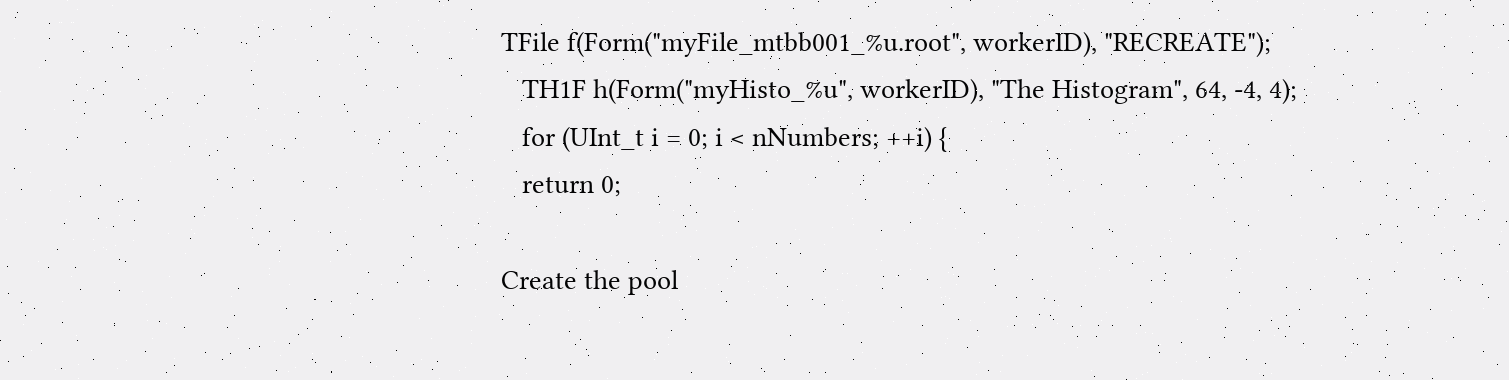TFile f(Form("myFile_mtbb001_%u.root", workerID), "RECREATE");
   TH1F h(Form("myHisto_%u", workerID), "The Histogram", 64, -4, 4);
   for (UInt_t i = 0; i < nNumbers; ++i) {
   return 0;

Create the pool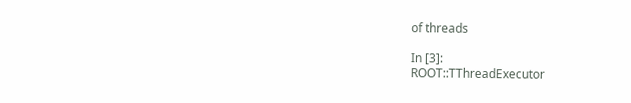of threads

In [3]:
ROOT::TThreadExecutor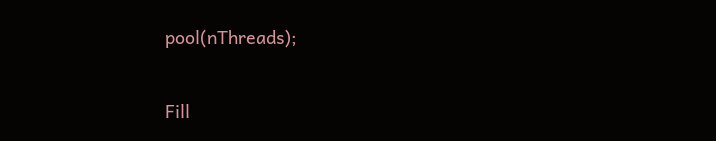pool(nThreads);

Fill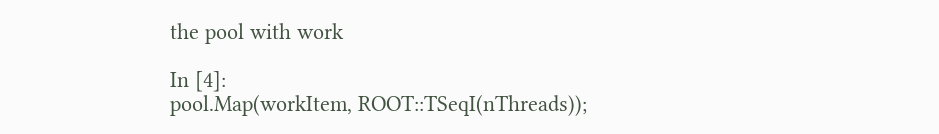the pool with work

In [4]:
pool.Map(workItem, ROOT::TSeqI(nThreads));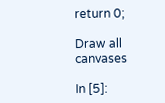return 0;

Draw all canvases

In [5]: